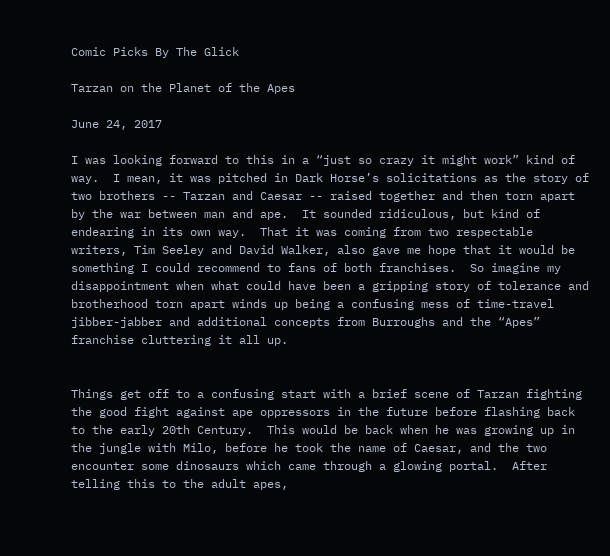Comic Picks By The Glick

Tarzan on the Planet of the Apes

June 24, 2017

I was looking forward to this in a “just so crazy it might work” kind of way.  I mean, it was pitched in Dark Horse’s solicitations as the story of two brothers -- Tarzan and Caesar -- raised together and then torn apart by the war between man and ape.  It sounded ridiculous, but kind of endearing in its own way.  That it was coming from two respectable writers, Tim Seeley and David Walker, also gave me hope that it would be something I could recommend to fans of both franchises.  So imagine my disappointment when what could have been a gripping story of tolerance and brotherhood torn apart winds up being a confusing mess of time-travel jibber-jabber and additional concepts from Burroughs and the “Apes” franchise cluttering it all up.


Things get off to a confusing start with a brief scene of Tarzan fighting the good fight against ape oppressors in the future before flashing back to the early 20th Century.  This would be back when he was growing up in the jungle with Milo, before he took the name of Caesar, and the two encounter some dinosaurs which came through a glowing portal.  After telling this to the adult apes,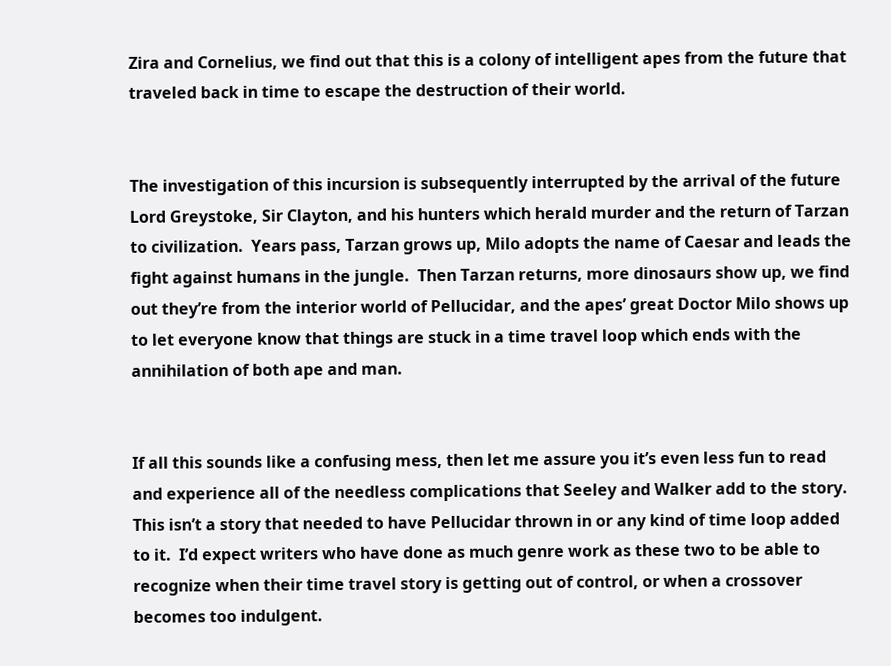Zira and Cornelius, we find out that this is a colony of intelligent apes from the future that traveled back in time to escape the destruction of their world.


The investigation of this incursion is subsequently interrupted by the arrival of the future Lord Greystoke, Sir Clayton, and his hunters which herald murder and the return of Tarzan to civilization.  Years pass, Tarzan grows up, Milo adopts the name of Caesar and leads the fight against humans in the jungle.  Then Tarzan returns, more dinosaurs show up, we find out they’re from the interior world of Pellucidar, and the apes’ great Doctor Milo shows up to let everyone know that things are stuck in a time travel loop which ends with the annihilation of both ape and man.


If all this sounds like a confusing mess, then let me assure you it’s even less fun to read and experience all of the needless complications that Seeley and Walker add to the story.  This isn’t a story that needed to have Pellucidar thrown in or any kind of time loop added to it.  I’d expect writers who have done as much genre work as these two to be able to recognize when their time travel story is getting out of control, or when a crossover becomes too indulgent.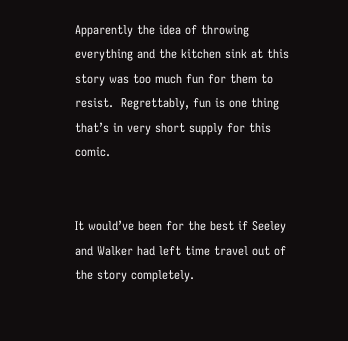Apparently the idea of throwing everything and the kitchen sink at this story was too much fun for them to resist.  Regrettably, fun is one thing that’s in very short supply for this comic.


It would’ve been for the best if Seeley and Walker had left time travel out of the story completely.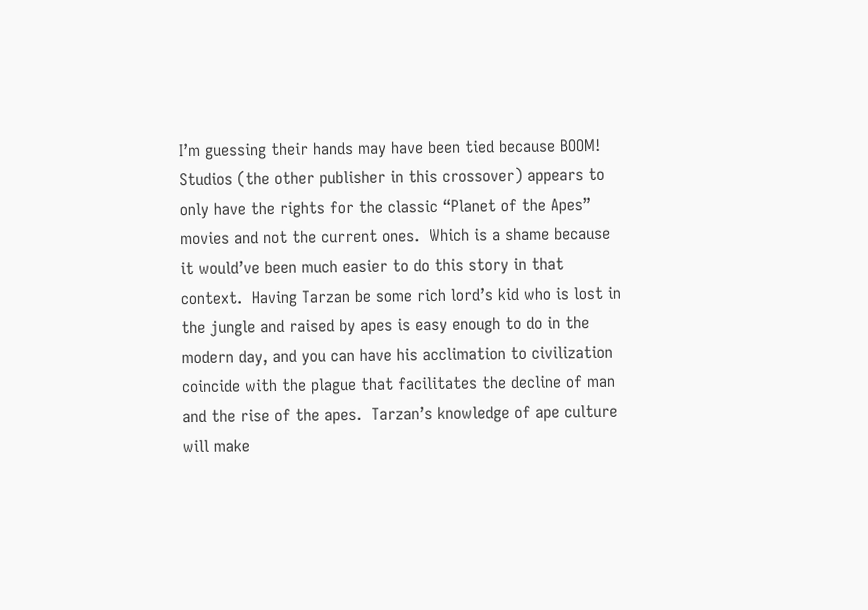I’m guessing their hands may have been tied because BOOM! Studios (the other publisher in this crossover) appears to only have the rights for the classic “Planet of the Apes” movies and not the current ones.  Which is a shame because it would’ve been much easier to do this story in that context.  Having Tarzan be some rich lord’s kid who is lost in the jungle and raised by apes is easy enough to do in the modern day, and you can have his acclimation to civilization coincide with the plague that facilitates the decline of man and the rise of the apes.  Tarzan’s knowledge of ape culture will make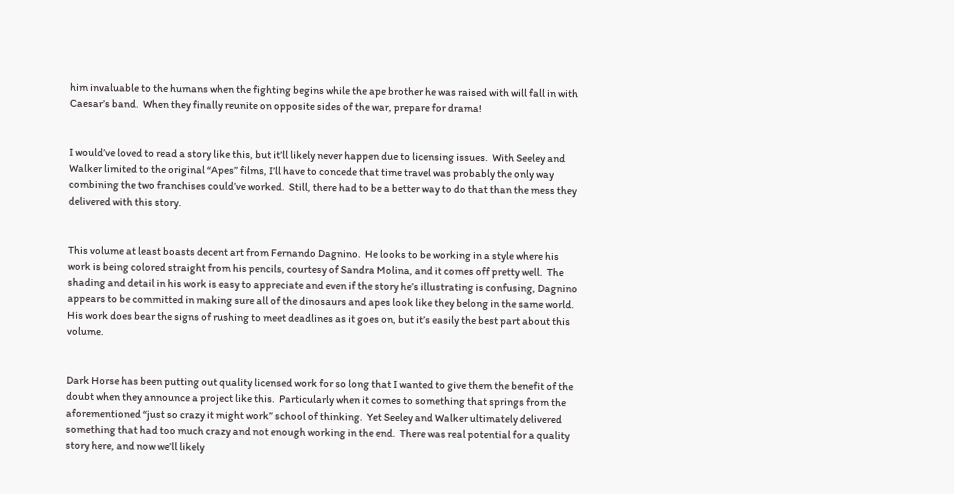him invaluable to the humans when the fighting begins while the ape brother he was raised with will fall in with Caesar’s band.  When they finally reunite on opposite sides of the war, prepare for drama!


I would’ve loved to read a story like this, but it’ll likely never happen due to licensing issues.  With Seeley and Walker limited to the original “Apes” films, I’ll have to concede that time travel was probably the only way combining the two franchises could’ve worked.  Still, there had to be a better way to do that than the mess they delivered with this story.


This volume at least boasts decent art from Fernando Dagnino.  He looks to be working in a style where his work is being colored straight from his pencils, courtesy of Sandra Molina, and it comes off pretty well.  The shading and detail in his work is easy to appreciate and even if the story he’s illustrating is confusing, Dagnino appears to be committed in making sure all of the dinosaurs and apes look like they belong in the same world.  His work does bear the signs of rushing to meet deadlines as it goes on, but it’s easily the best part about this volume.


Dark Horse has been putting out quality licensed work for so long that I wanted to give them the benefit of the doubt when they announce a project like this.  Particularly when it comes to something that springs from the aforementioned “just so crazy it might work” school of thinking.  Yet Seeley and Walker ultimately delivered something that had too much crazy and not enough working in the end.  There was real potential for a quality story here, and now we’ll likely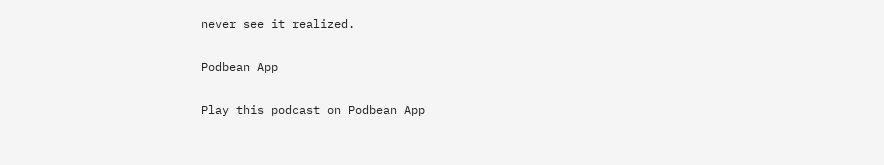never see it realized.

Podbean App

Play this podcast on Podbean App